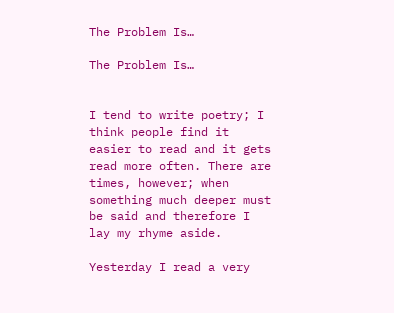The Problem Is…

The Problem Is…


I tend to write poetry; I think people find it easier to read and it gets read more often. There are times, however; when something much deeper must be said and therefore I lay my rhyme aside.

Yesterday I read a very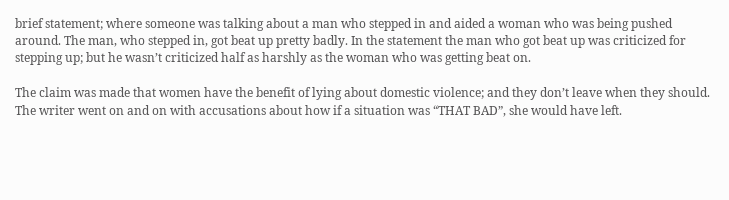brief statement; where someone was talking about a man who stepped in and aided a woman who was being pushed around. The man, who stepped in, got beat up pretty badly. In the statement the man who got beat up was criticized for stepping up; but he wasn’t criticized half as harshly as the woman who was getting beat on.

The claim was made that women have the benefit of lying about domestic violence; and they don’t leave when they should. The writer went on and on with accusations about how if a situation was “THAT BAD”, she would have left.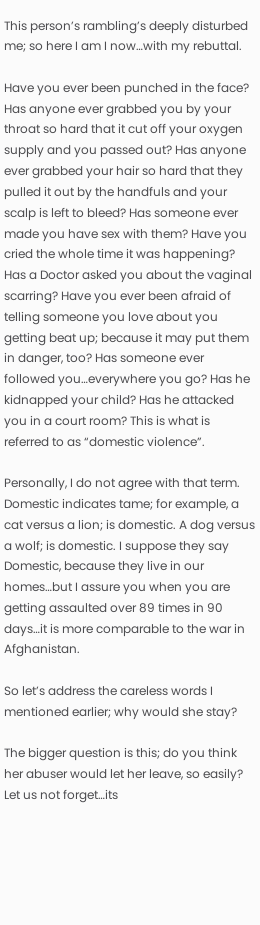This person’s rambling’s deeply disturbed me; so here I am I now…with my rebuttal.

Have you ever been punched in the face? Has anyone ever grabbed you by your throat so hard that it cut off your oxygen supply and you passed out? Has anyone ever grabbed your hair so hard that they pulled it out by the handfuls and your scalp is left to bleed? Has someone ever made you have sex with them? Have you cried the whole time it was happening? Has a Doctor asked you about the vaginal scarring? Have you ever been afraid of telling someone you love about you getting beat up; because it may put them in danger, too? Has someone ever followed you…everywhere you go? Has he kidnapped your child? Has he attacked you in a court room? This is what is referred to as “domestic violence”.

Personally, I do not agree with that term. Domestic indicates tame; for example, a cat versus a lion; is domestic. A dog versus a wolf; is domestic. I suppose they say Domestic, because they live in our homes…but I assure you when you are getting assaulted over 89 times in 90 days…it is more comparable to the war in Afghanistan.

So let’s address the careless words I mentioned earlier; why would she stay?

The bigger question is this; do you think her abuser would let her leave, so easily? Let us not forget…its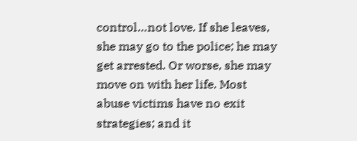control…not love. If she leaves, she may go to the police; he may get arrested. Or worse, she may move on with her life. Most abuse victims have no exit strategies; and it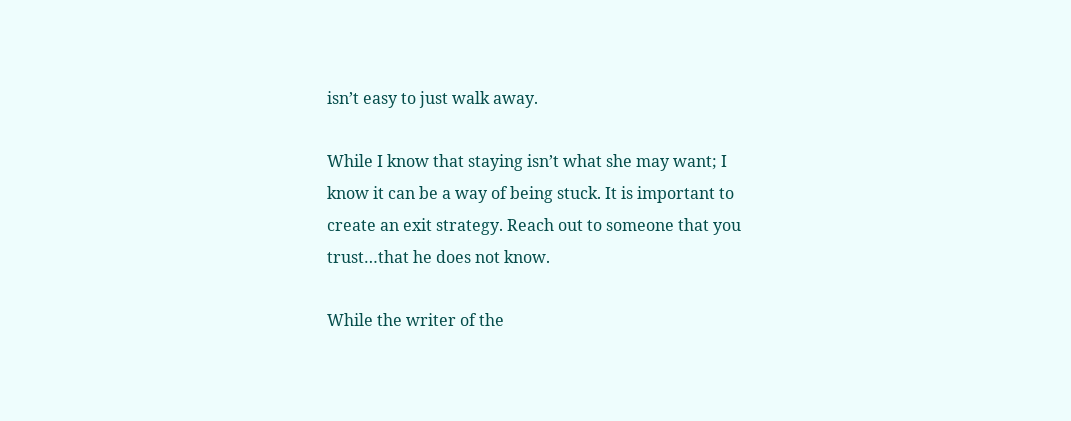isn’t easy to just walk away.

While I know that staying isn’t what she may want; I know it can be a way of being stuck. It is important to create an exit strategy. Reach out to someone that you trust…that he does not know.

While the writer of the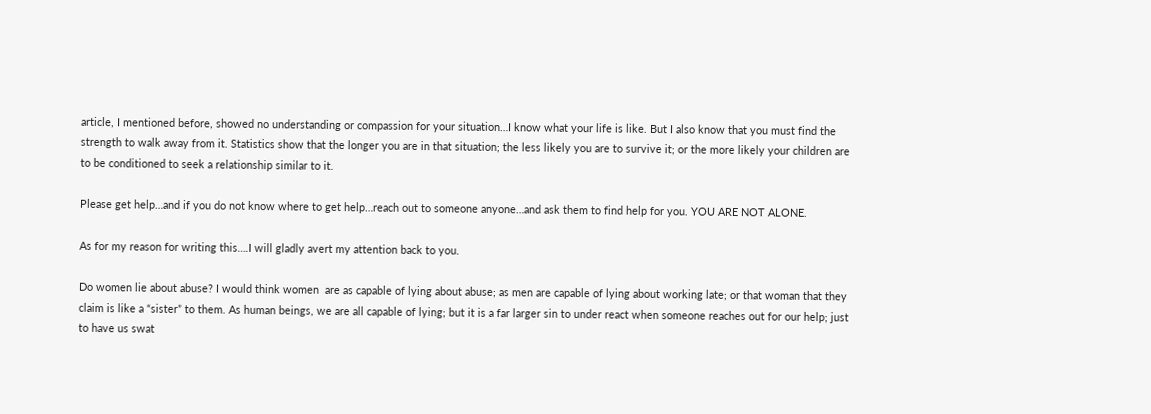article, I mentioned before, showed no understanding or compassion for your situation…I know what your life is like. But I also know that you must find the strength to walk away from it. Statistics show that the longer you are in that situation; the less likely you are to survive it; or the more likely your children are to be conditioned to seek a relationship similar to it.

Please get help…and if you do not know where to get help…reach out to someone anyone…and ask them to find help for you. YOU ARE NOT ALONE.

As for my reason for writing this….I will gladly avert my attention back to you.

Do women lie about abuse? I would think women  are as capable of lying about abuse; as men are capable of lying about working late; or that woman that they claim is like a “sister” to them. As human beings, we are all capable of lying; but it is a far larger sin to under react when someone reaches out for our help; just to have us swat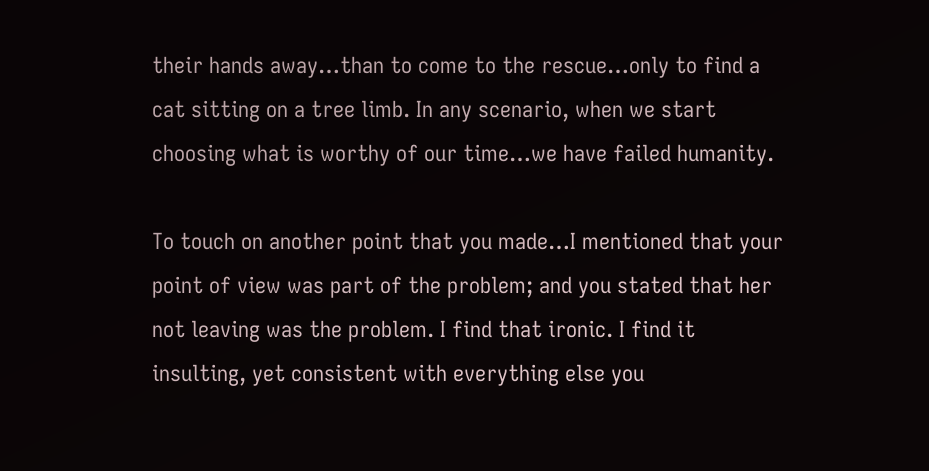their hands away…than to come to the rescue…only to find a cat sitting on a tree limb. In any scenario, when we start choosing what is worthy of our time…we have failed humanity.

To touch on another point that you made…I mentioned that your point of view was part of the problem; and you stated that her not leaving was the problem. I find that ironic. I find it insulting, yet consistent with everything else you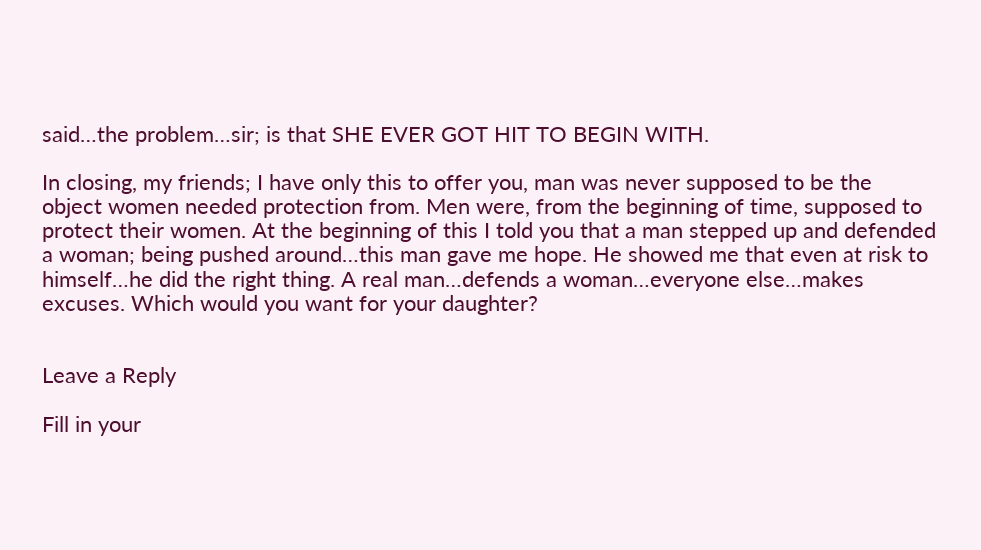said…the problem…sir; is that SHE EVER GOT HIT TO BEGIN WITH.

In closing, my friends; I have only this to offer you, man was never supposed to be the object women needed protection from. Men were, from the beginning of time, supposed to protect their women. At the beginning of this I told you that a man stepped up and defended a woman; being pushed around…this man gave me hope. He showed me that even at risk to himself…he did the right thing. A real man…defends a woman…everyone else…makes excuses. Which would you want for your daughter?


Leave a Reply

Fill in your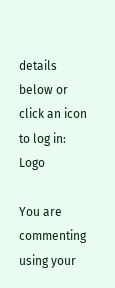details below or click an icon to log in: Logo

You are commenting using your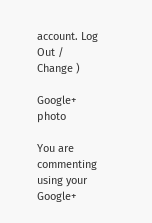account. Log Out /  Change )

Google+ photo

You are commenting using your Google+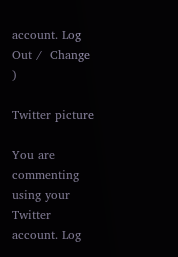account. Log Out /  Change )

Twitter picture

You are commenting using your Twitter account. Log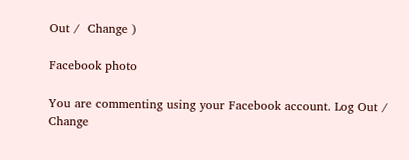Out /  Change )

Facebook photo

You are commenting using your Facebook account. Log Out /  Change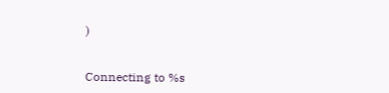)


Connecting to %s